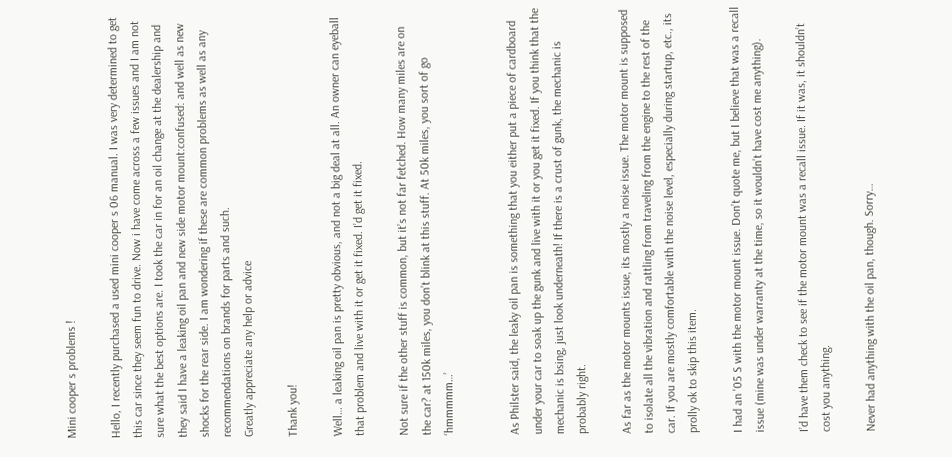Mini cooper s problems !

Hello, I recently purchased a used mini cooper s 06 manual. I was very determined to get this car since they seem fun to drive. Now i have come across a few issues and I am not sure what the best options are. I took the car in for an oil change at the dealership and they said I have a leaking oil pan and new side motor mount:confused: and well as new shocks for the rear side. I am wondering if these are common problems as well as any recommendations on brands for parts and such.
Greatly appreciate any help or advice

Thank you!

Well… a leaking oil pan is pretty obvious, and not a big deal at all. An owner can eyeball that problem and live with it or get it fixed. I’d get it fixed.

Not sure if the other stuff is common, but it’s not far fetched. How many miles are on the car? at 150k miles, you don’t blink at this stuff. At 50k miles, you sort of go ‘hmmmmm…’


As Philster said, the leaky oil pan is something that you either put a piece of cardboard under your car to soak up the gunk and live with it or you get it fixed. If you think that the mechanic is bsing, just look underneath! If there is a crust of gunk, the mechanic is probably right.

As far as the motor mounts issue, its mostly a noise issue. The motor mount is supposed to isolate all the vibration and rattling from traveling from the engine to the rest of the car. If you are mostly comfortable with the noise level, especially during startup, etc., its prolly ok to skip this item.

I had an '05 S with the motor mount issue. Don’t quote me, but I believe that was a recall issue (mine was under warranty at the time, so it wouldn’t have cost me anything).

I’d have them check to see if the motor mount was a recall issue. If it was, it shouldn’t cost you anything.

Never had anything with the oil pan, though. Sorry…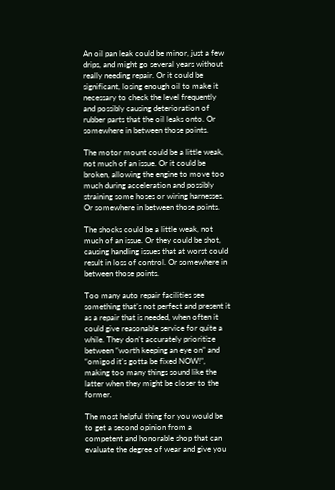An oil pan leak could be minor, just a few drips, and might go several years without really needing repair. Or it could be significant, losing enough oil to make it necessary to check the level frequently and possibly causing deterioration of rubber parts that the oil leaks onto. Or somewhere in between those points.

The motor mount could be a little weak, not much of an issue. Or it could be broken, allowing the engine to move too much during acceleration and possibly straining some hoses or wiring harnesses. Or somewhere in between those points.

The shocks could be a little weak, not much of an issue. Or they could be shot, causing handling issues that at worst could result in loss of control. Or somewhere in between those points.

Too many auto repair facilities see something that’s not perfect and present it as a repair that is needed, when often it could give reasonable service for quite a while. They don’t accurately prioritize between “worth keeping an eye on” and “omigod it’s gotta be fixed NOW!”, making too many things sound like the latter when they might be closer to the former.

The most helpful thing for you would be to get a second opinion from a competent and honorable shop that can evaluate the degree of wear and give you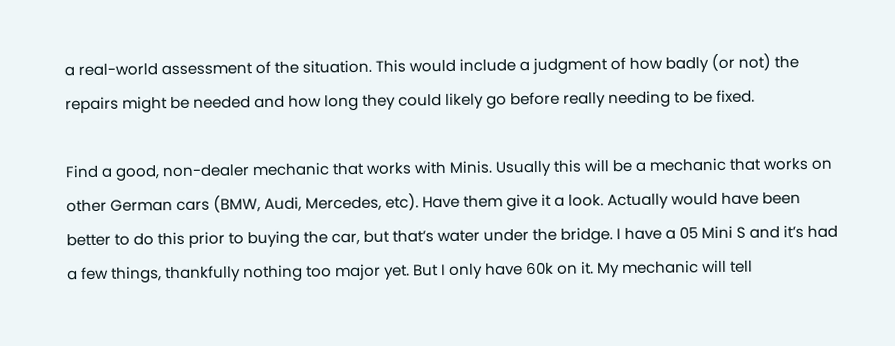a real-world assessment of the situation. This would include a judgment of how badly (or not) the repairs might be needed and how long they could likely go before really needing to be fixed.

Find a good, non-dealer mechanic that works with Minis. Usually this will be a mechanic that works on other German cars (BMW, Audi, Mercedes, etc). Have them give it a look. Actually would have been better to do this prior to buying the car, but that’s water under the bridge. I have a 05 Mini S and it’s had a few things, thankfully nothing too major yet. But I only have 60k on it. My mechanic will tell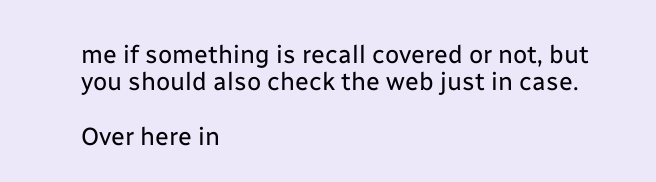me if something is recall covered or not, but you should also check the web just in case.

Over here in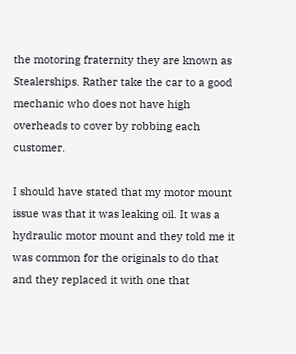the motoring fraternity they are known as Stealerships. Rather take the car to a good mechanic who does not have high overheads to cover by robbing each customer.

I should have stated that my motor mount issue was that it was leaking oil. It was a hydraulic motor mount and they told me it was common for the originals to do that and they replaced it with one that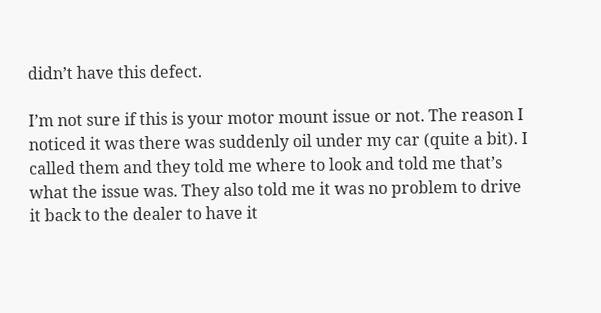didn’t have this defect.

I’m not sure if this is your motor mount issue or not. The reason I noticed it was there was suddenly oil under my car (quite a bit). I called them and they told me where to look and told me that’s what the issue was. They also told me it was no problem to drive it back to the dealer to have it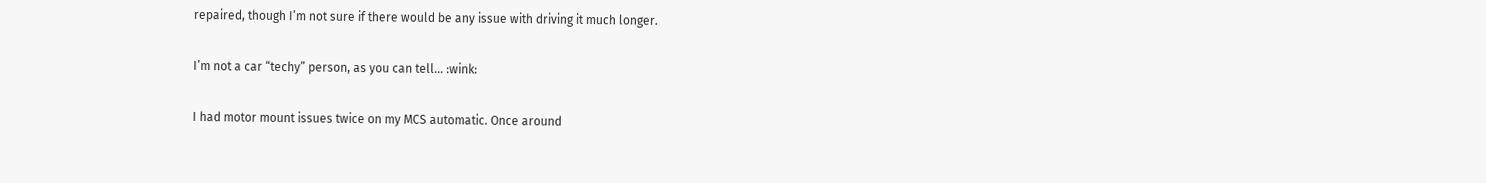repaired, though I’m not sure if there would be any issue with driving it much longer.

I’m not a car “techy” person, as you can tell… :wink:

I had motor mount issues twice on my MCS automatic. Once around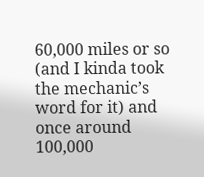60,000 miles or so (and I kinda took the mechanic’s word for it) and once around 100,000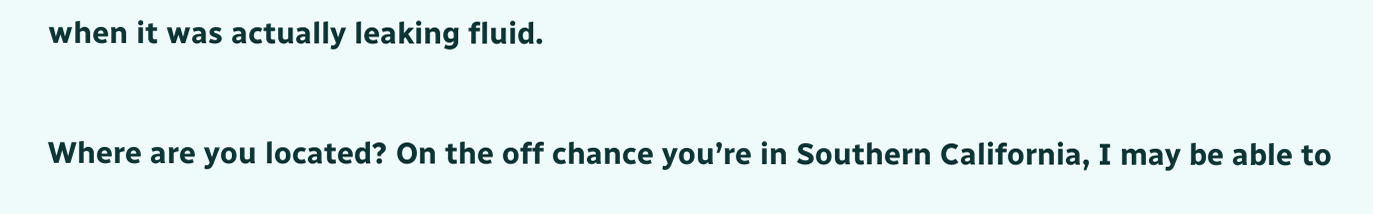when it was actually leaking fluid.

Where are you located? On the off chance you’re in Southern California, I may be able to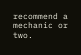recommend a mechanic or two.